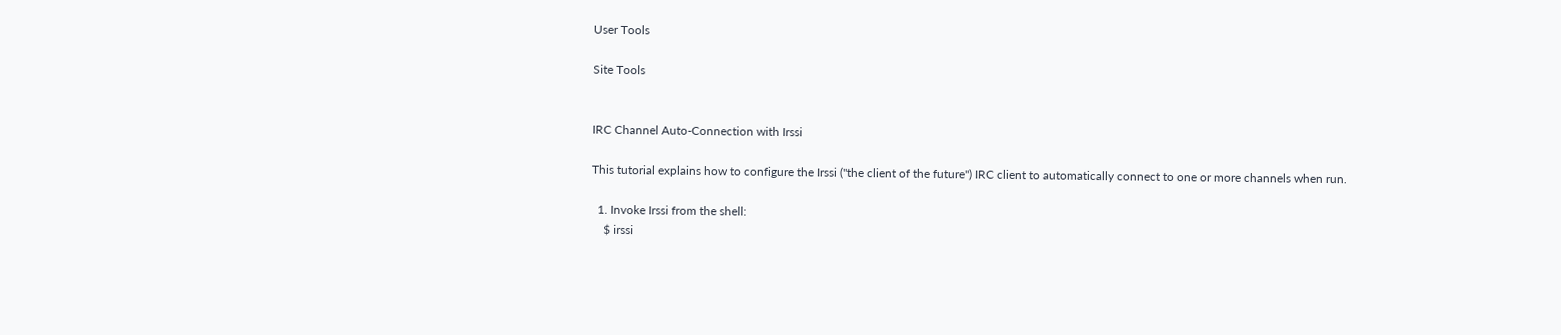User Tools

Site Tools


IRC Channel Auto-Connection with Irssi

This tutorial explains how to configure the Irssi ("the client of the future") IRC client to automatically connect to one or more channels when run.

  1. Invoke Irssi from the shell:
    $ irssi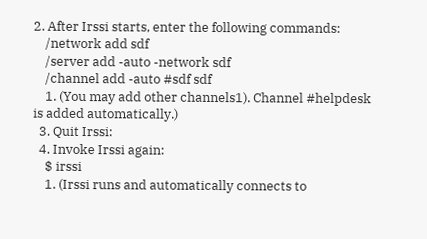2. After Irssi starts, enter the following commands:
    /network add sdf
    /server add -auto -network sdf
    /channel add -auto #sdf sdf
    1. (You may add other channels1). Channel #helpdesk is added automatically.)
  3. Quit Irssi:
  4. Invoke Irssi again:
    $ irssi
    1. (Irssi runs and automatically connects to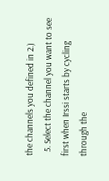the channels you defined in 2.)
  5. Select the channel you want to see first when Irssi starts by cycling through the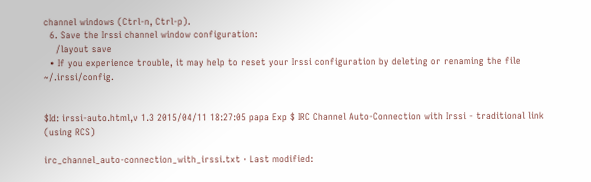channel windows (Ctrl-n, Ctrl-p).
  6. Save the Irssi channel window configuration:
    /layout save
  • If you experience trouble, it may help to reset your Irssi configuration by deleting or renaming the file ~/.irssi/config.


$Id: irssi-auto.html,v 1.3 2015/04/11 18:27:05 papa Exp $ IRC Channel Auto-Connection with Irssi - traditional link (using RCS)

irc_channel_auto-connection_with_irssi.txt · Last modified: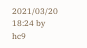2021/03/20 18:24 by hc9